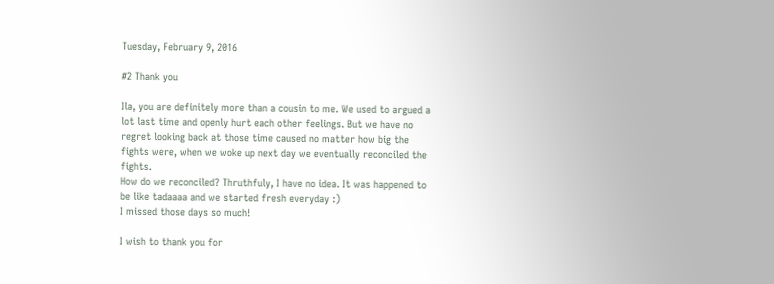Tuesday, February 9, 2016

#2 Thank you

Ila, you are definitely more than a cousin to me. We used to argued a lot last time and openly hurt each other feelings. But we have no regret looking back at those time caused no matter how big the fights were, when we woke up next day we eventually reconciled the fights.
How do we reconciled? Thruthfuly, I have no idea. It was happened to be like tadaaaa and we started fresh everyday :)
I missed those days so much!

I wish to thank you for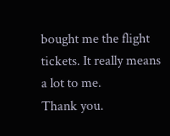bought me the flight tickets. It really means a lot to me.
Thank you.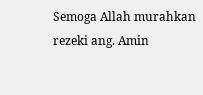Semoga Allah murahkan rezeki ang. Amin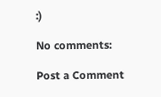:)

No comments:

Post a Comment